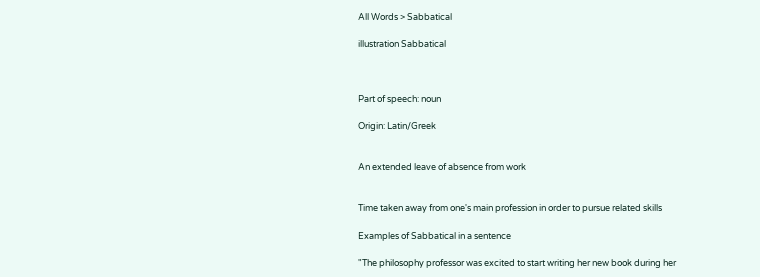All Words > Sabbatical

illustration Sabbatical



Part of speech: noun

Origin: Latin/Greek


An extended leave of absence from work


Time taken away from one's main profession in order to pursue related skills

Examples of Sabbatical in a sentence

"The philosophy professor was excited to start writing her new book during her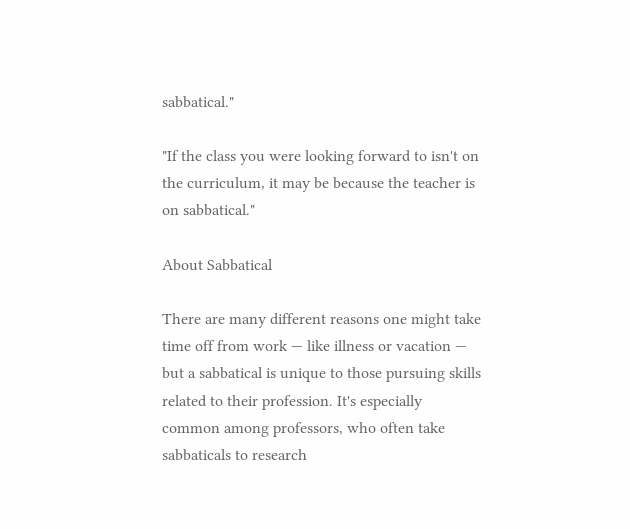sabbatical."

"If the class you were looking forward to isn't on the curriculum, it may be because the teacher is on sabbatical."

About Sabbatical

There are many different reasons one might take time off from work — like illness or vacation — but a sabbatical is unique to those pursuing skills related to their profession. It's especially common among professors, who often take sabbaticals to research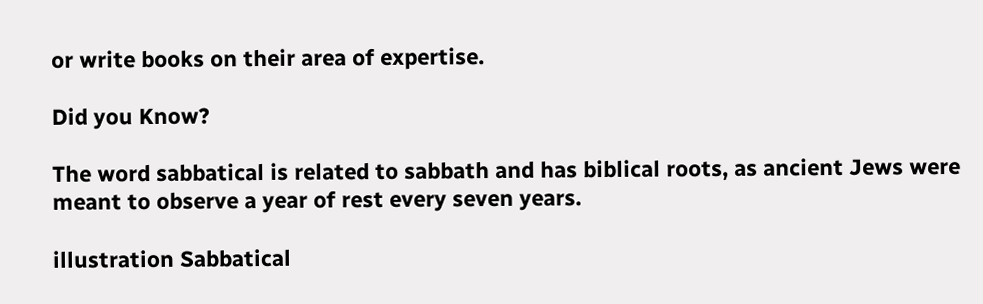or write books on their area of expertise.

Did you Know?

The word sabbatical is related to sabbath and has biblical roots, as ancient Jews were meant to observe a year of rest every seven years.

illustration Sabbatical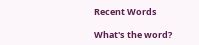Recent Words

What's the word?